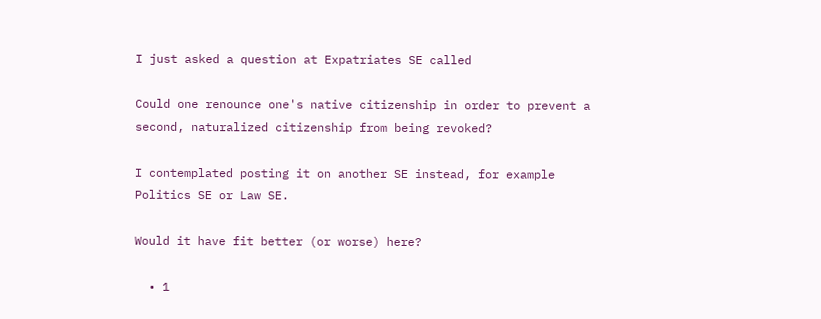I just asked a question at Expatriates SE called

Could one renounce one's native citizenship in order to prevent a second, naturalized citizenship from being revoked?

I contemplated posting it on another SE instead, for example Politics SE or Law SE.

Would it have fit better (or worse) here?

  • 1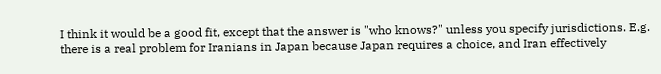I think it would be a good fit, except that the answer is "who knows?" unless you specify jurisdictions. E.g. there is a real problem for Iranians in Japan because Japan requires a choice, and Iran effectively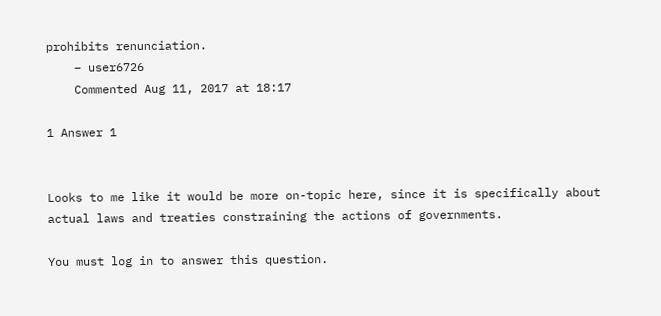prohibits renunciation.
    – user6726
    Commented Aug 11, 2017 at 18:17

1 Answer 1


Looks to me like it would be more on-topic here, since it is specifically about actual laws and treaties constraining the actions of governments.

You must log in to answer this question.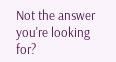Not the answer you're looking for?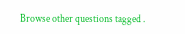Browse other questions tagged .